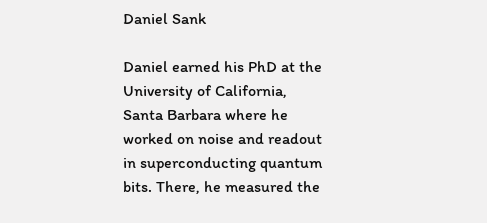Daniel Sank

Daniel earned his PhD at the University of California, Santa Barbara where he worked on noise and readout in superconducting quantum bits. There, he measured the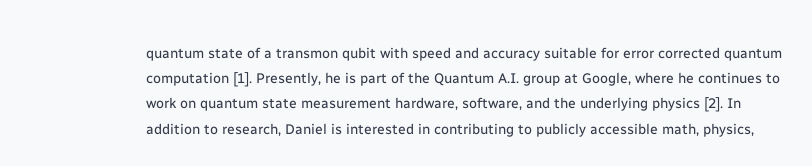quantum state of a transmon qubit with speed and accuracy suitable for error corrected quantum computation [1]. Presently, he is part of the Quantum A.I. group at Google, where he continues to work on quantum state measurement hardware, software, and the underlying physics [2]. In addition to research, Daniel is interested in contributing to publicly accessible math, physics,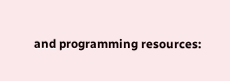and programming resources: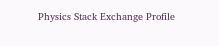Physics Stack Exchange Profile